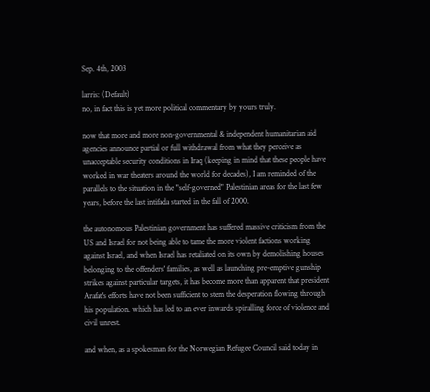Sep. 4th, 2003

larris: (Default)
no, in fact this is yet more political commentary by yours truly.

now that more and more non-governmental & independent humanitarian aid agencies announce partial or full withdrawal from what they perceive as unacceptable security conditions in Iraq (keeping in mind that these people have worked in war theaters around the world for decades), I am reminded of the parallels to the situation in the "self-governed" Palestinian areas for the last few years, before the last intifada started in the fall of 2000.

the autonomous Palestinian government has suffered massive criticism from the US and Israel for not being able to tame the more violent factions working against Israel, and when Israel has retaliated on its own by demolishing houses belonging to the offenders' families, as well as launching pre-emptive gunship strikes against particular targets, it has become more than apparent that president Arafat's efforts have not been sufficient to stem the desperation flowing through his population. which has led to an ever inwards spiralling force of violence and civil unrest.

and when, as a spokesman for the Norwegian Refugee Council said today in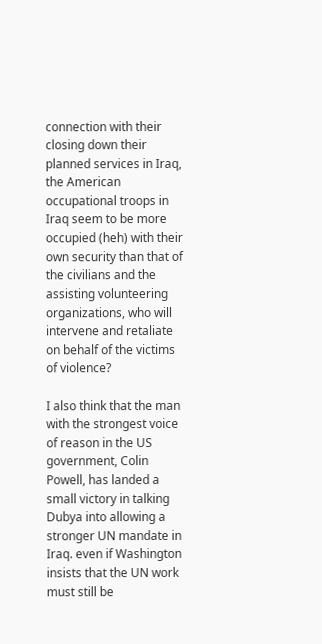connection with their closing down their planned services in Iraq, the American occupational troops in Iraq seem to be more occupied (heh) with their own security than that of the civilians and the assisting volunteering organizations, who will intervene and retaliate on behalf of the victims of violence?

I also think that the man with the strongest voice of reason in the US government, Colin Powell, has landed a small victory in talking Dubya into allowing a stronger UN mandate in Iraq. even if Washington insists that the UN work must still be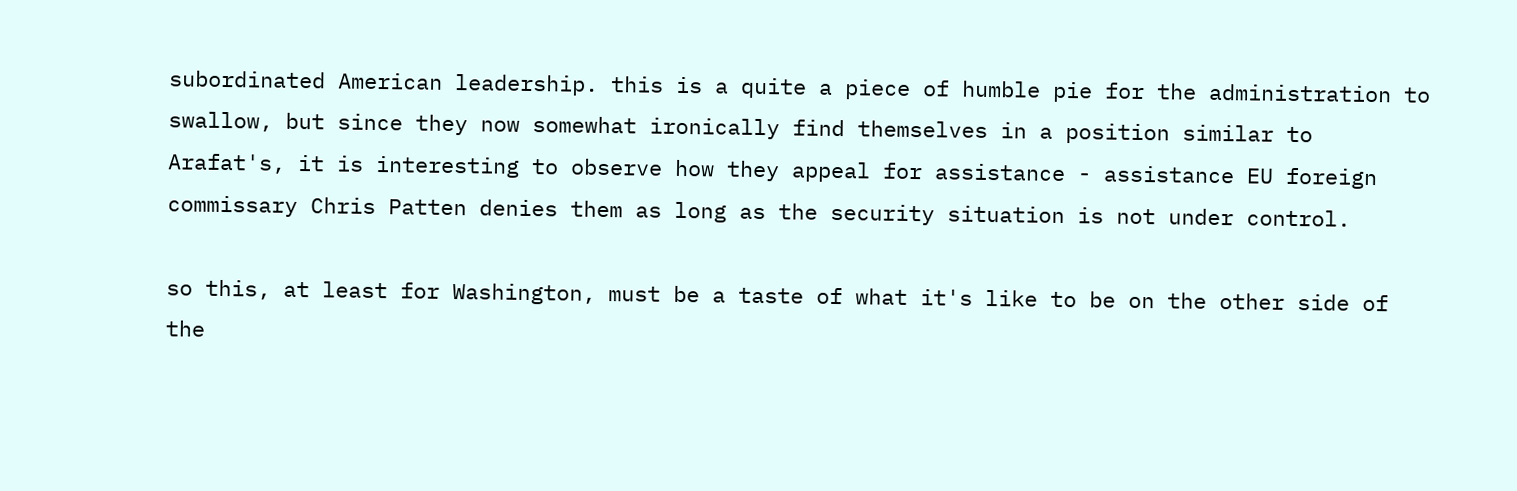subordinated American leadership. this is a quite a piece of humble pie for the administration to swallow, but since they now somewhat ironically find themselves in a position similar to Arafat's, it is interesting to observe how they appeal for assistance - assistance EU foreign commissary Chris Patten denies them as long as the security situation is not under control.

so this, at least for Washington, must be a taste of what it's like to be on the other side of the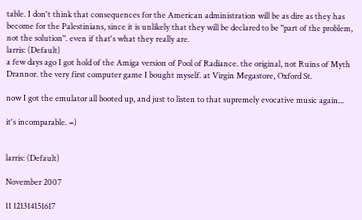table. I don't think that consequences for the American administration will be as dire as they has become for the Palestinians, since it is unlikely that they will be declared to be "part of the problem, not the solution". even if that's what they really are.
larris: (Default)
a few days ago I got hold of the Amiga version of Pool of Radiance. the original, not Ruins of Myth Drannor. the very first computer game I bought myself. at Virgin Megastore, Oxford St.

now I got the emulator all booted up, and just to listen to that supremely evocative music again...

it's incomparable. =)


larris: (Default)

November 2007

11 121314151617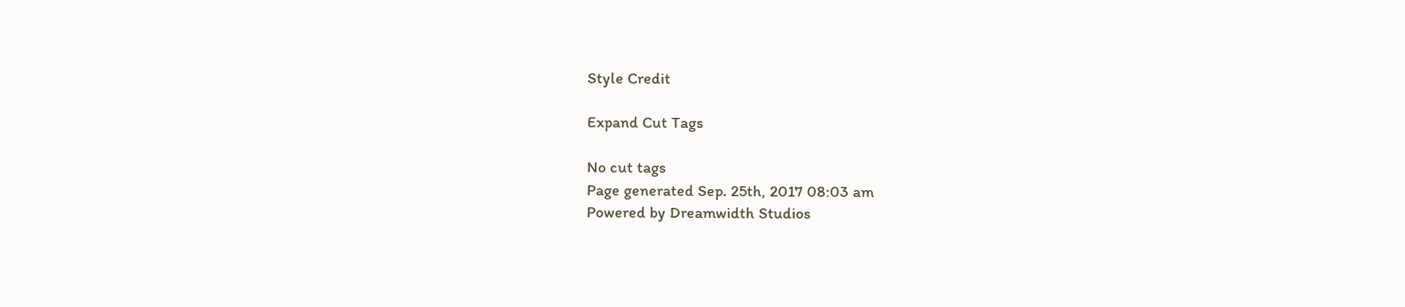Style Credit

Expand Cut Tags

No cut tags
Page generated Sep. 25th, 2017 08:03 am
Powered by Dreamwidth Studios